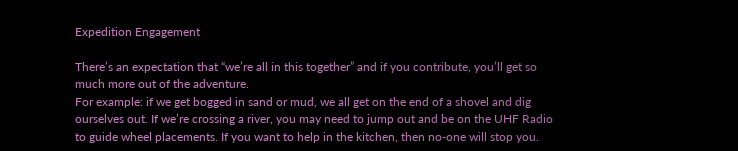Expedition Engagement

There’s an expectation that “we’re all in this together” and if you contribute, you’ll get so much more out of the adventure.
For example: if we get bogged in sand or mud, we all get on the end of a shovel and dig ourselves out. If we’re crossing a river, you may need to jump out and be on the UHF Radio to guide wheel placements. If you want to help in the kitchen, then no-one will stop you.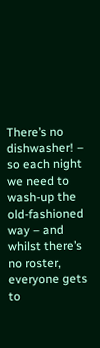There’s no dishwasher! – so each night we need to wash-up the old-fashioned way – and whilst there’s no roster, everyone gets to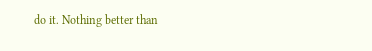do it. Nothing better than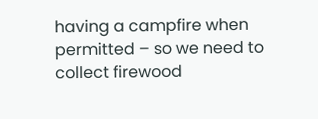having a campfire when permitted – so we need to collect firewood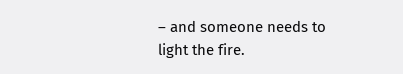– and someone needs to light the fire.